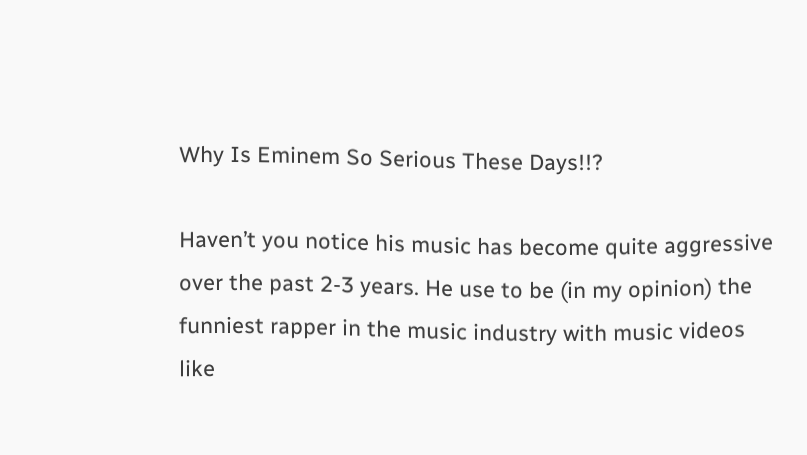Why Is Eminem So Serious These Days!!?

Haven’t you notice his music has become quite aggressive over the past 2-3 years. He use to be (in my opinion) the funniest rapper in the music industry with music videos like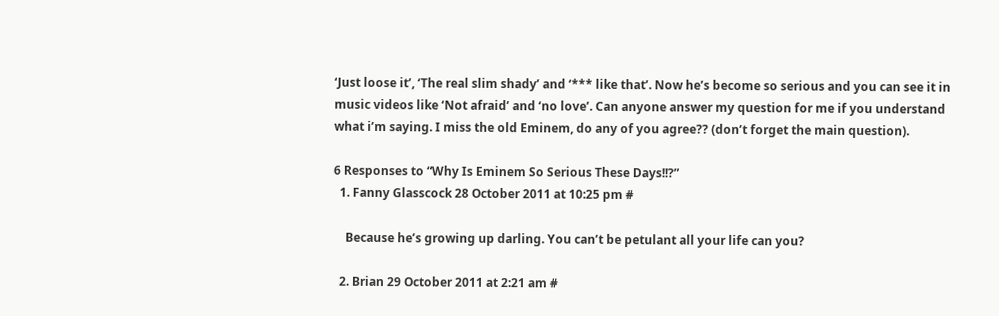‘Just loose it’, ‘The real slim shady’ and ‘*** like that’. Now he’s become so serious and you can see it in music videos like ‘Not afraid’ and ‘no love’. Can anyone answer my question for me if you understand what i’m saying. I miss the old Eminem, do any of you agree?? (don’t forget the main question).

6 Responses to “Why Is Eminem So Serious These Days!!?”
  1. Fanny Glasscock 28 October 2011 at 10:25 pm #

    Because he’s growing up darling. You can’t be petulant all your life can you?

  2. Brian 29 October 2011 at 2:21 am #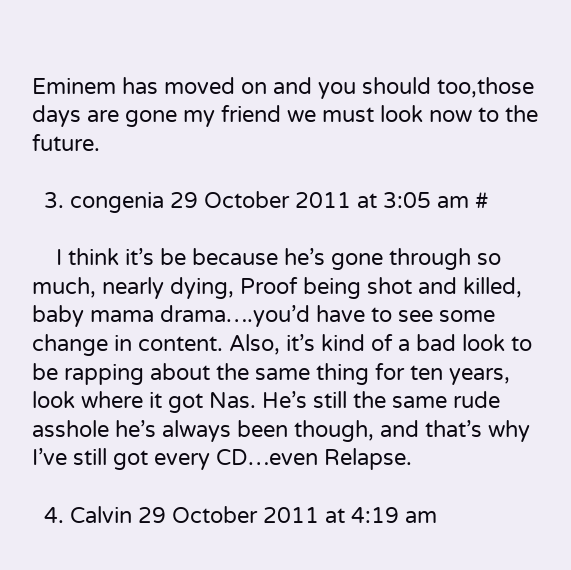Eminem has moved on and you should too,those days are gone my friend we must look now to the future.

  3. congenia 29 October 2011 at 3:05 am #

    I think it’s be because he’s gone through so much, nearly dying, Proof being shot and killed, baby mama drama….you’d have to see some change in content. Also, it’s kind of a bad look to be rapping about the same thing for ten years, look where it got Nas. He’s still the same rude asshole he’s always been though, and that’s why I’ve still got every CD…even Relapse.

  4. Calvin 29 October 2011 at 4:19 am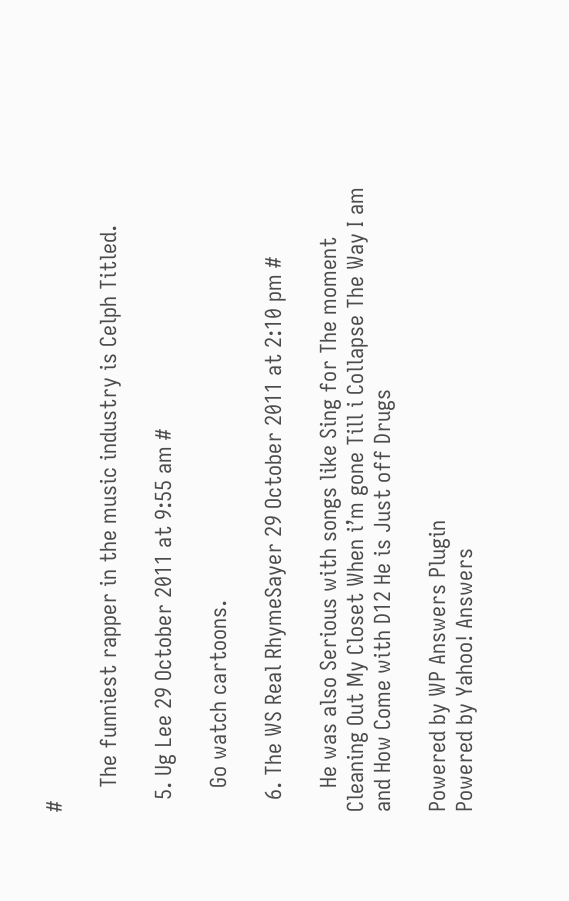#

    The funniest rapper in the music industry is Celph Titled.

  5. Ug Lee 29 October 2011 at 9:55 am #

    Go watch cartoons.

  6. The WS Real RhymeSayer 29 October 2011 at 2:10 pm #

    He was also Serious with songs like Sing for The moment Cleaning Out My Closet When i’m gone Till i Collapse The Way I am and How Come with D12 He is Just off Drugs

Powered by WP Answers Plugin
Powered by Yahoo! Answers